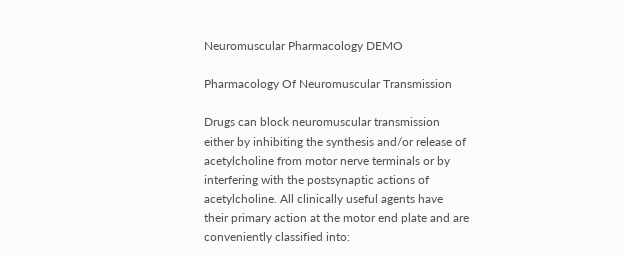Neuromuscular Pharmacology DEMO

Pharmacology Of Neuromuscular Transmission

Drugs can block neuromuscular transmission either by inhibiting the synthesis and/or release of acetylcholine from motor nerve terminals or by interfering with the postsynaptic actions of acetylcholine. All clinically useful agents have their primary action at the motor end plate and are conveniently classified into: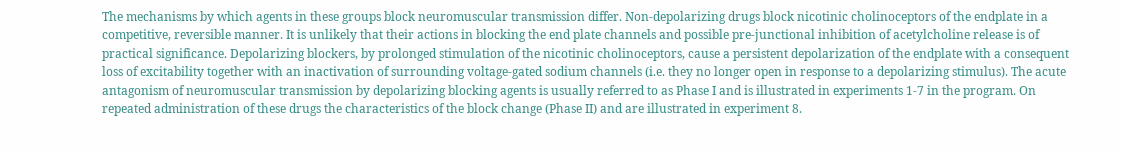The mechanisms by which agents in these groups block neuromuscular transmission differ. Non-depolarizing drugs block nicotinic cholinoceptors of the endplate in a competitive, reversible manner. It is unlikely that their actions in blocking the end plate channels and possible pre-junctional inhibition of acetylcholine release is of practical significance. Depolarizing blockers, by prolonged stimulation of the nicotinic cholinoceptors, cause a persistent depolarization of the endplate with a consequent loss of excitability together with an inactivation of surrounding voltage-gated sodium channels (i.e. they no longer open in response to a depolarizing stimulus). The acute antagonism of neuromuscular transmission by depolarizing blocking agents is usually referred to as Phase I and is illustrated in experiments 1-7 in the program. On repeated administration of these drugs the characteristics of the block change (Phase II) and are illustrated in experiment 8.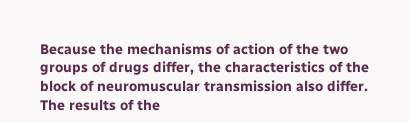Because the mechanisms of action of the two groups of drugs differ, the characteristics of the block of neuromuscular transmission also differ. The results of the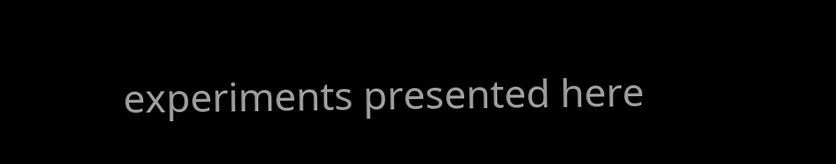experiments presented here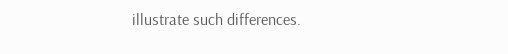illustrate such differences.